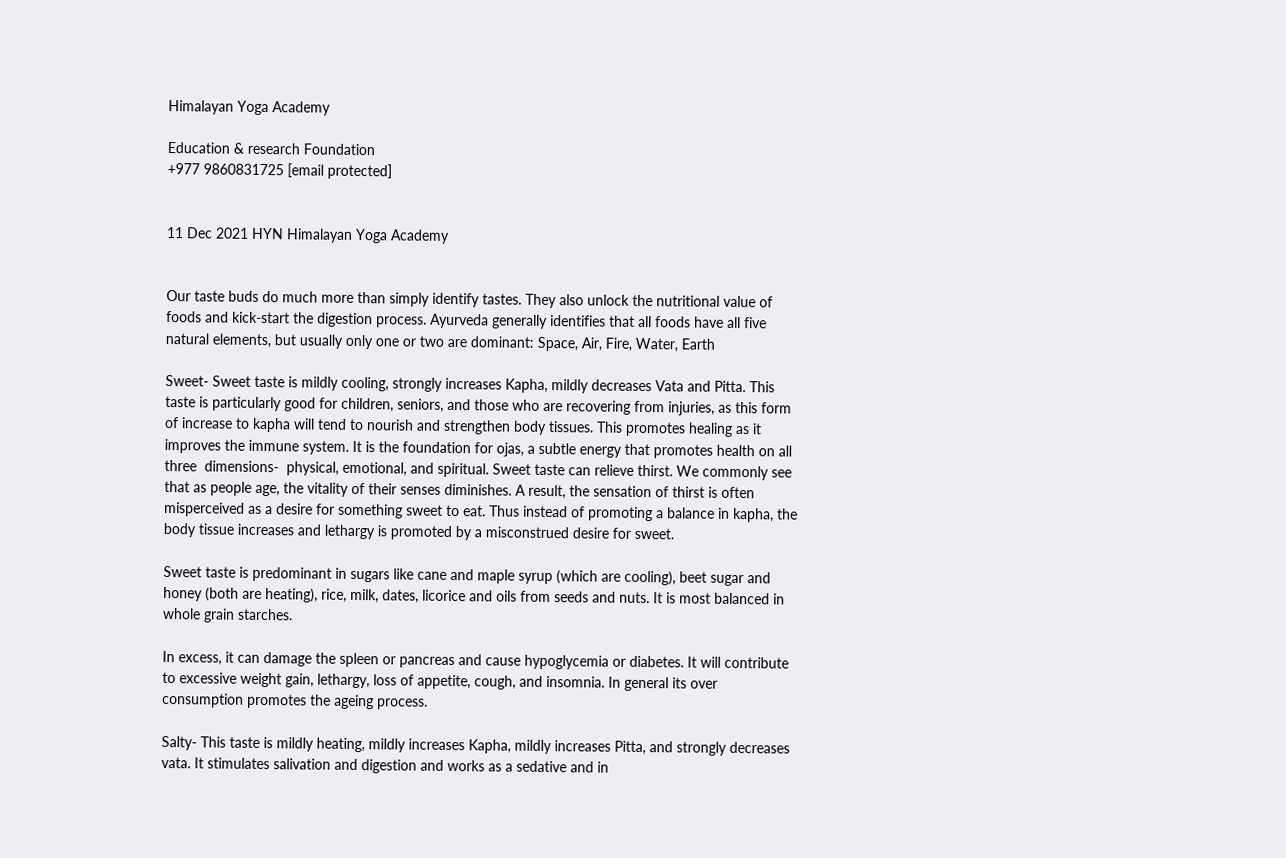Himalayan Yoga Academy

Education & research Foundation
+977 9860831725 [email protected]


11 Dec 2021 HYN Himalayan Yoga Academy


Our taste buds do much more than simply identify tastes. They also unlock the nutritional value of foods and kick-start the digestion process. Ayurveda generally identifies that all foods have all five natural elements, but usually only one or two are dominant: Space, Air, Fire, Water, Earth

Sweet- Sweet taste is mildly cooling, strongly increases Kapha, mildly decreases Vata and Pitta. This taste is particularly good for children, seniors, and those who are recovering from injuries, as this form of increase to kapha will tend to nourish and strengthen body tissues. This promotes healing as it improves the immune system. It is the foundation for ojas, a subtle energy that promotes health on all three  dimensions-  physical, emotional, and spiritual. Sweet taste can relieve thirst. We commonly see that as people age, the vitality of their senses diminishes. A result, the sensation of thirst is often misperceived as a desire for something sweet to eat. Thus instead of promoting a balance in kapha, the body tissue increases and lethargy is promoted by a misconstrued desire for sweet.

Sweet taste is predominant in sugars like cane and maple syrup (which are cooling), beet sugar and honey (both are heating), rice, milk, dates, licorice and oils from seeds and nuts. It is most balanced in whole grain starches.

In excess, it can damage the spleen or pancreas and cause hypoglycemia or diabetes. It will contribute to excessive weight gain, lethargy, loss of appetite, cough, and insomnia. In general its over consumption promotes the ageing process.

Salty- This taste is mildly heating, mildly increases Kapha, mildly increases Pitta, and strongly decreases vata. It stimulates salivation and digestion and works as a sedative and in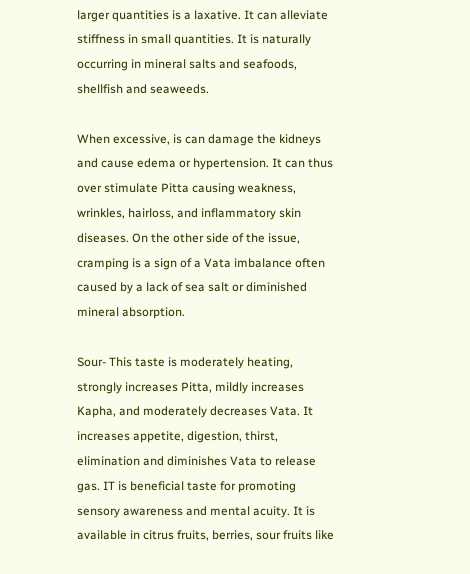larger quantities is a laxative. It can alleviate stiffness in small quantities. It is naturally occurring in mineral salts and seafoods, shellfish and seaweeds.

When excessive, is can damage the kidneys and cause edema or hypertension. It can thus over stimulate Pitta causing weakness, wrinkles, hairloss, and inflammatory skin diseases. On the other side of the issue, cramping is a sign of a Vata imbalance often caused by a lack of sea salt or diminished mineral absorption.

Sour- This taste is moderately heating, strongly increases Pitta, mildly increases Kapha, and moderately decreases Vata. It increases appetite, digestion, thirst, elimination and diminishes Vata to release gas. IT is beneficial taste for promoting sensory awareness and mental acuity. It is available in citrus fruits, berries, sour fruits like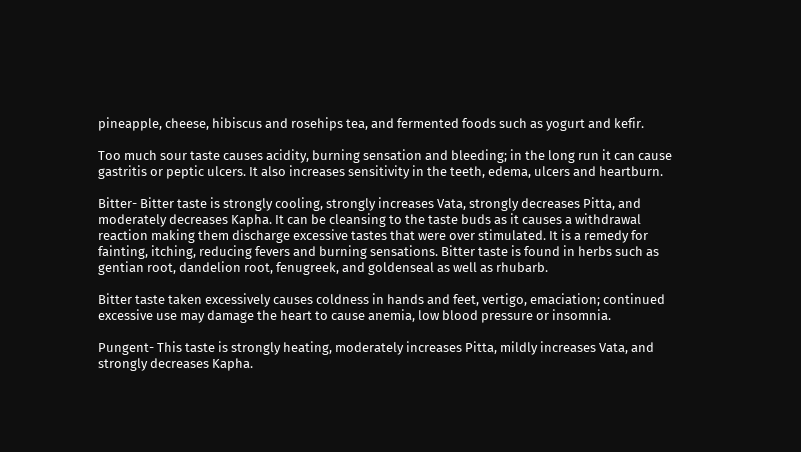pineapple, cheese, hibiscus and rosehips tea, and fermented foods such as yogurt and kefir.

Too much sour taste causes acidity, burning sensation and bleeding; in the long run it can cause gastritis or peptic ulcers. It also increases sensitivity in the teeth, edema, ulcers and heartburn.

Bitter- Bitter taste is strongly cooling, strongly increases Vata, strongly decreases Pitta, and moderately decreases Kapha. It can be cleansing to the taste buds as it causes a withdrawal reaction making them discharge excessive tastes that were over stimulated. It is a remedy for fainting, itching, reducing fevers and burning sensations. Bitter taste is found in herbs such as gentian root, dandelion root, fenugreek, and goldenseal as well as rhubarb.

Bitter taste taken excessively causes coldness in hands and feet, vertigo, emaciation; continued excessive use may damage the heart to cause anemia, low blood pressure or insomnia.

Pungent- This taste is strongly heating, moderately increases Pitta, mildly increases Vata, and strongly decreases Kapha.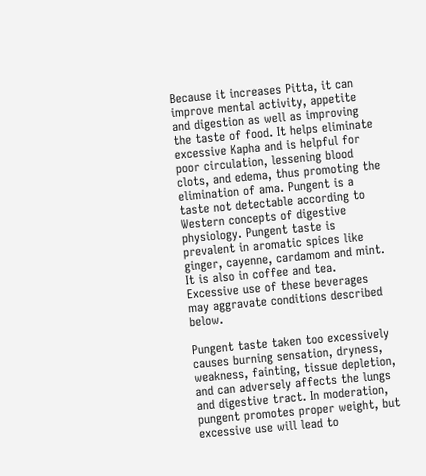Because it increases Pitta, it can improve mental activity, appetite and digestion as well as improving the taste of food. It helps eliminate excessive Kapha and is helpful for poor circulation, lessening blood clots, and edema, thus promoting the elimination of ama. Pungent is a taste not detectable according to Western concepts of digestive physiology. Pungent taste is prevalent in aromatic spices like ginger, cayenne, cardamom and mint. It is also in coffee and tea. Excessive use of these beverages may aggravate conditions described below.

Pungent taste taken too excessively causes burning sensation, dryness, weakness, fainting, tissue depletion, and can adversely affects the lungs and digestive tract. In moderation, pungent promotes proper weight, but excessive use will lead to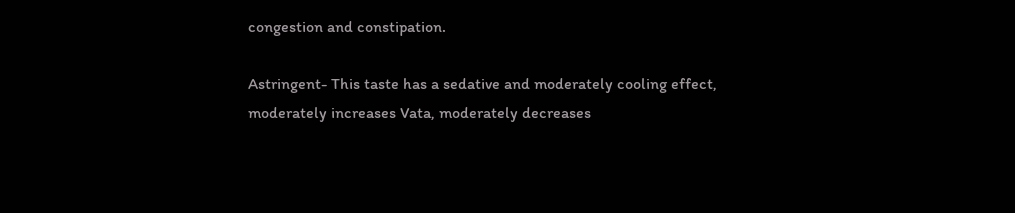congestion and constipation.

Astringent- This taste has a sedative and moderately cooling effect, moderately increases Vata, moderately decreases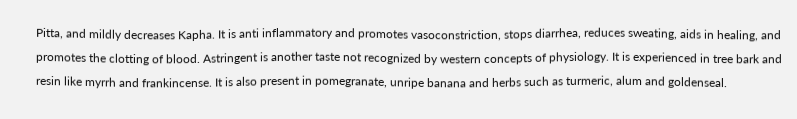Pitta, and mildly decreases Kapha. It is anti inflammatory and promotes vasoconstriction, stops diarrhea, reduces sweating, aids in healing, and promotes the clotting of blood. Astringent is another taste not recognized by western concepts of physiology. It is experienced in tree bark and resin like myrrh and frankincense. It is also present in pomegranate, unripe banana and herbs such as turmeric, alum and goldenseal.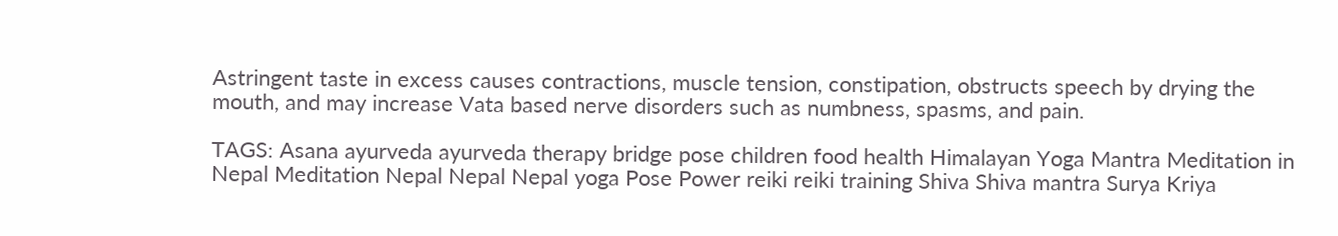Astringent taste in excess causes contractions, muscle tension, constipation, obstructs speech by drying the mouth, and may increase Vata based nerve disorders such as numbness, spasms, and pain.

TAGS: Asana ayurveda ayurveda therapy bridge pose children food health Himalayan Yoga Mantra Meditation in Nepal Meditation Nepal Nepal Nepal yoga Pose Power reiki reiki training Shiva Shiva mantra Surya Kriya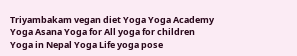Triyambakam vegan diet Yoga Yoga Academy Yoga Asana Yoga for All yoga for children Yoga in Nepal Yoga Life yoga pose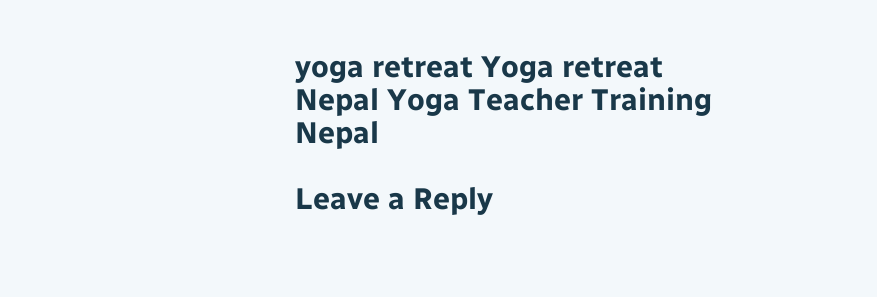yoga retreat Yoga retreat Nepal Yoga Teacher Training Nepal

Leave a Reply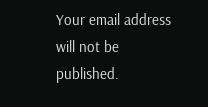Your email address will not be published.